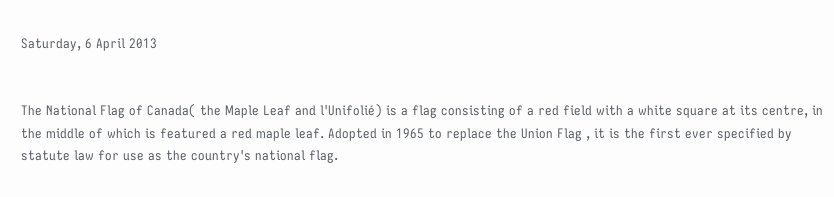Saturday, 6 April 2013


The National Flag of Canada( the Maple Leaf and l'Unifolié) is a flag consisting of a red field with a white square at its centre, in the middle of which is featured a red maple leaf. Adopted in 1965 to replace the Union Flag , it is the first ever specified by statute law for use as the country's national flag.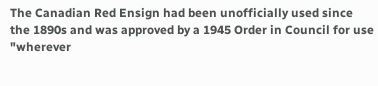The Canadian Red Ensign had been unofficially used since the 1890s and was approved by a 1945 Order in Council for use "wherever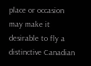place or occasion may make it desirable to fly a distinctive Canadian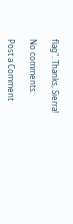flag". Thanks, Sierra!

No comments:

Post a Comment